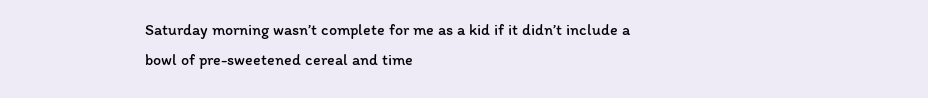Saturday morning wasn’t complete for me as a kid if it didn’t include a bowl of pre-sweetened cereal and time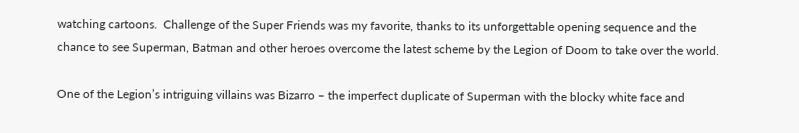watching cartoons.  Challenge of the Super Friends was my favorite, thanks to its unforgettable opening sequence and the chance to see Superman, Batman and other heroes overcome the latest scheme by the Legion of Doom to take over the world.

One of the Legion’s intriguing villains was Bizarro – the imperfect duplicate of Superman with the blocky white face and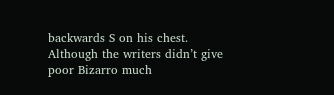backwards S on his chest.  Although the writers didn’t give poor Bizarro much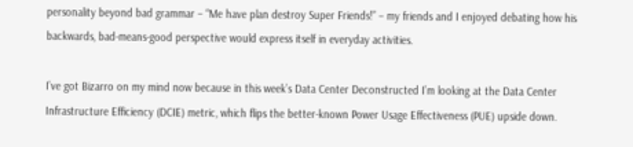personality beyond bad grammar – “Me have plan destroy Super Friends!” – my friends and I enjoyed debating how his backwards, bad-means-good perspective would express itself in everyday activities.

I’ve got Bizarro on my mind now because in this week’s Data Center Deconstructed I’m looking at the Data Center Infrastructure Efficiency (DCIE) metric, which flips the better-known Power Usage Effectiveness (PUE) upside down.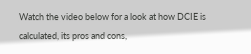Watch the video below for a look at how DCIE is calculated, its pros and cons,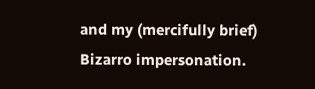and my (mercifully brief) Bizarro impersonation.